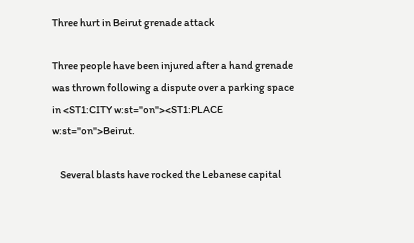Three hurt in Beirut grenade attack

Three people have been injured after a hand grenade was thrown following a dispute over a parking space in <ST1:CITY w:st="on"><ST1:PLACE w:st="on">Beirut.

    Several blasts have rocked the Lebanese capital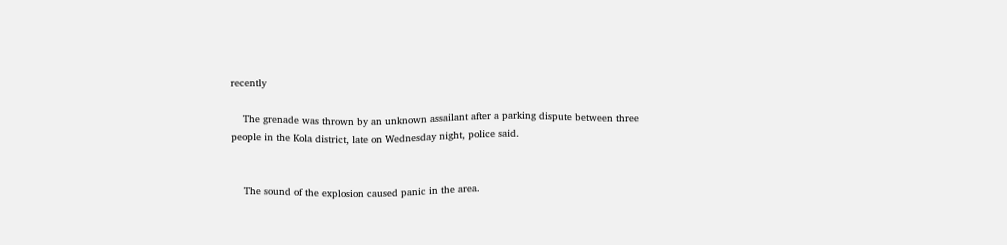recently

    The grenade was thrown by an unknown assailant after a parking dispute between three people in the Kola district, late on Wednesday night, police said.


    The sound of the explosion caused panic in the area.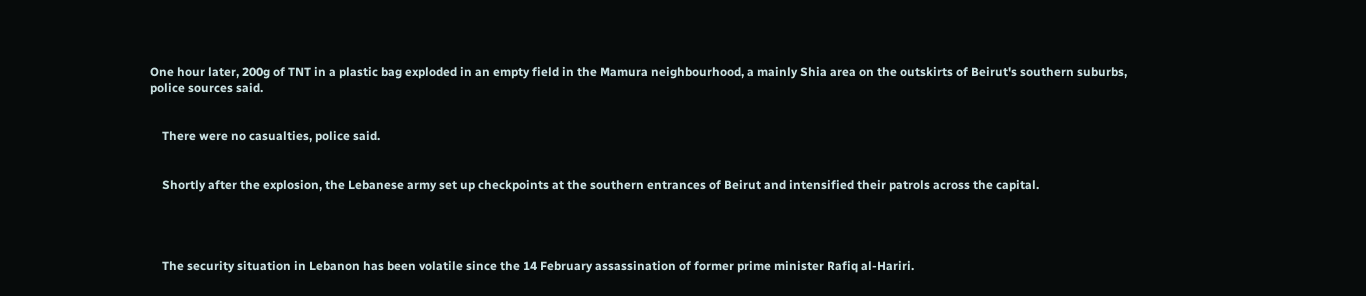One hour later, 200g of TNT in a plastic bag exploded in an empty field in the Mamura neighbourhood, a mainly Shia area on the outskirts of Beirut's southern suburbs, police sources said.


    There were no casualties, police said.


    Shortly after the explosion, the Lebanese army set up checkpoints at the southern entrances of Beirut and intensified their patrols across the capital.




    The security situation in Lebanon has been volatile since the 14 February assassination of former prime minister Rafiq al-Hariri.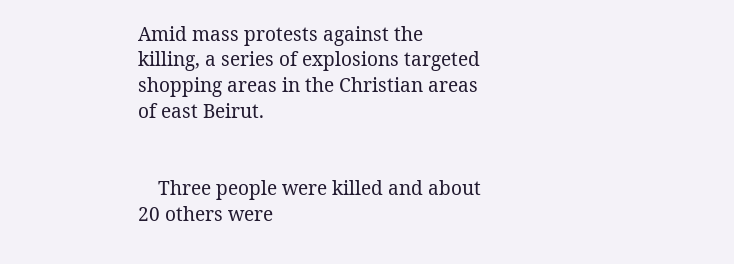Amid mass protests against the killing, a series of explosions targeted shopping areas in the Christian areas of east Beirut.


    Three people were killed and about 20 others were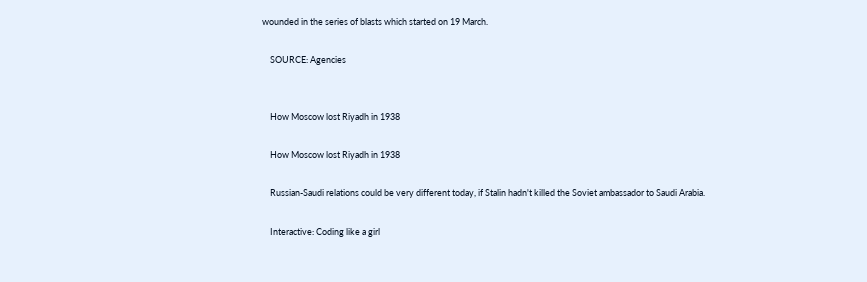wounded in the series of blasts which started on 19 March.

    SOURCE: Agencies


    How Moscow lost Riyadh in 1938

    How Moscow lost Riyadh in 1938

    Russian-Saudi relations could be very different today, if Stalin hadn't killed the Soviet ambassador to Saudi Arabia.

    Interactive: Coding like a girl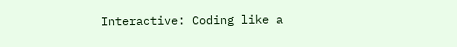Interactive: Coding like a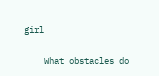girl

    What obstacles do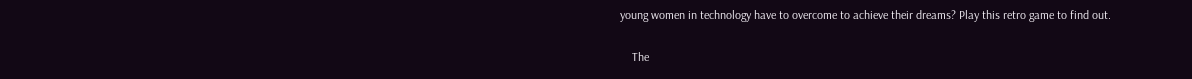young women in technology have to overcome to achieve their dreams? Play this retro game to find out.

    The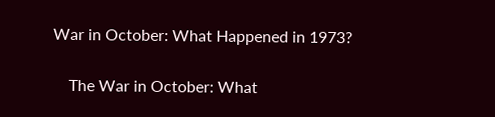War in October: What Happened in 1973?

    The War in October: What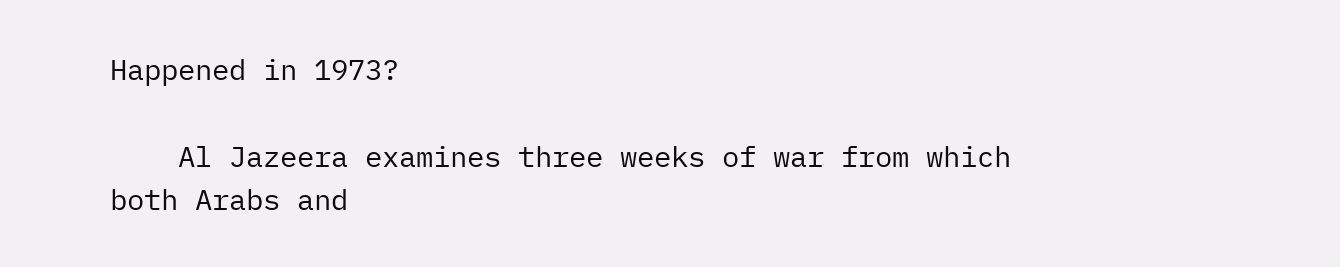Happened in 1973?

    Al Jazeera examines three weeks of war from which both Arabs and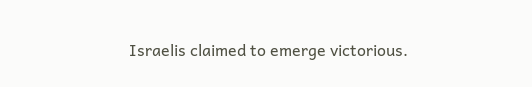Israelis claimed to emerge victorious.